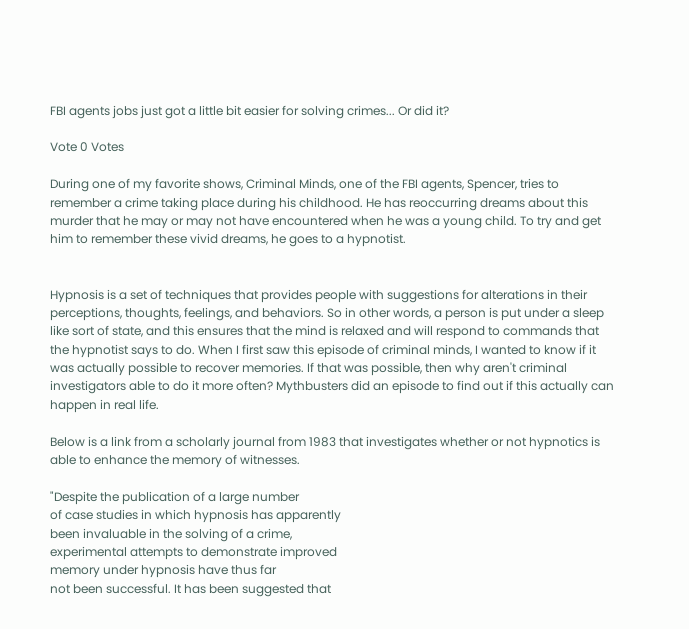FBI agents jobs just got a little bit easier for solving crimes... Or did it?

Vote 0 Votes

During one of my favorite shows, Criminal Minds, one of the FBI agents, Spencer, tries to remember a crime taking place during his childhood. He has reoccurring dreams about this murder that he may or may not have encountered when he was a young child. To try and get him to remember these vivid dreams, he goes to a hypnotist.


Hypnosis is a set of techniques that provides people with suggestions for alterations in their perceptions, thoughts, feelings, and behaviors. So in other words, a person is put under a sleep like sort of state, and this ensures that the mind is relaxed and will respond to commands that the hypnotist says to do. When I first saw this episode of criminal minds, I wanted to know if it was actually possible to recover memories. If that was possible, then why aren't criminal investigators able to do it more often? Mythbusters did an episode to find out if this actually can happen in real life.

Below is a link from a scholarly journal from 1983 that investigates whether or not hypnotics is able to enhance the memory of witnesses.

"Despite the publication of a large number
of case studies in which hypnosis has apparently
been invaluable in the solving of a crime,
experimental attempts to demonstrate improved
memory under hypnosis have thus far
not been successful. It has been suggested that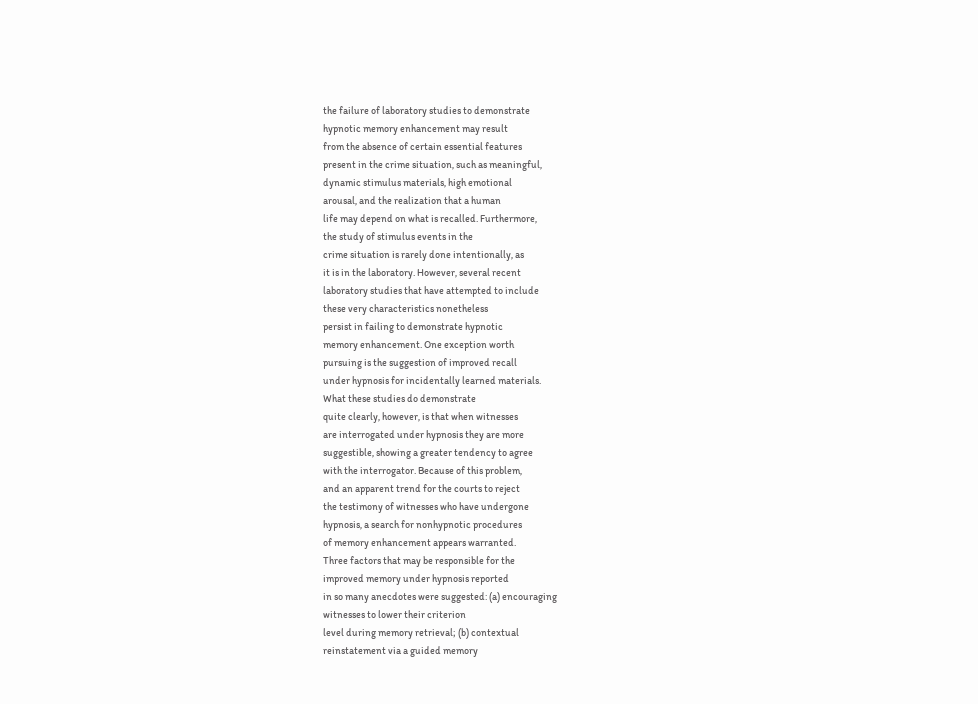the failure of laboratory studies to demonstrate
hypnotic memory enhancement may result
from the absence of certain essential features
present in the crime situation, such as meaningful,
dynamic stimulus materials, high emotional
arousal, and the realization that a human
life may depend on what is recalled. Furthermore,
the study of stimulus events in the
crime situation is rarely done intentionally, as
it is in the laboratory. However, several recent
laboratory studies that have attempted to include
these very characteristics nonetheless
persist in failing to demonstrate hypnotic
memory enhancement. One exception worth
pursuing is the suggestion of improved recall
under hypnosis for incidentally learned materials.
What these studies do demonstrate
quite clearly, however, is that when witnesses
are interrogated under hypnosis they are more
suggestible, showing a greater tendency to agree
with the interrogator. Because of this problem,
and an apparent trend for the courts to reject
the testimony of witnesses who have undergone
hypnosis, a search for nonhypnotic procedures
of memory enhancement appears warranted.
Three factors that may be responsible for the
improved memory under hypnosis reported
in so many anecdotes were suggested: (a) encouraging
witnesses to lower their criterion
level during memory retrieval; (b) contextual
reinstatement via a guided memory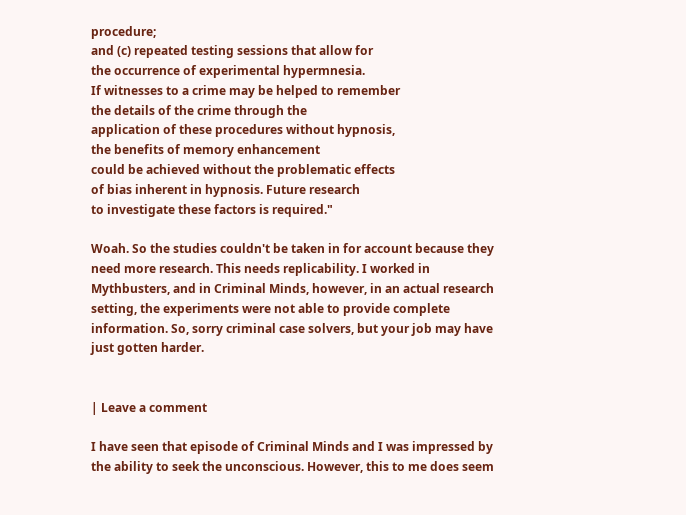procedure;
and (c) repeated testing sessions that allow for
the occurrence of experimental hypermnesia.
If witnesses to a crime may be helped to remember
the details of the crime through the
application of these procedures without hypnosis,
the benefits of memory enhancement
could be achieved without the problematic effects
of bias inherent in hypnosis. Future research
to investigate these factors is required."

Woah. So the studies couldn't be taken in for account because they need more research. This needs replicability. I worked in Mythbusters, and in Criminal Minds, however, in an actual research setting, the experiments were not able to provide complete information. So, sorry criminal case solvers, but your job may have just gotten harder.


| Leave a comment

I have seen that episode of Criminal Minds and I was impressed by the ability to seek the unconscious. However, this to me does seem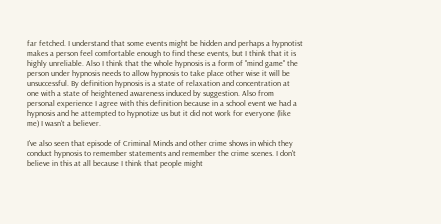far fetched. I understand that some events might be hidden and perhaps a hypnotist makes a person feel comfortable enough to find these events, but I think that it is highly unreliable. Also I think that the whole hypnosis is a form of "mind game" the person under hypnosis needs to allow hypnosis to take place other wise it will be unsuccessful. By definition hypnosis is a state of relaxation and concentration at one with a state of heightened awareness induced by suggestion. Also from personal experience I agree with this definition because in a school event we had a hypnosis and he attempted to hypnotize us but it did not work for everyone (like me) I wasn't a believer.

I've also seen that episode of Criminal Minds and other crime shows in which they conduct hypnosis to remember statements and remember the crime scenes. I don't believe in this at all because I think that people might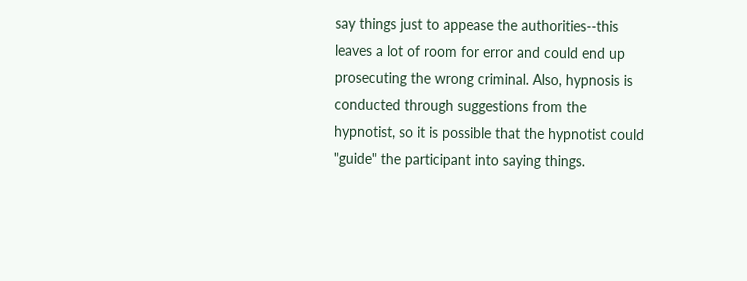say things just to appease the authorities--this leaves a lot of room for error and could end up prosecuting the wrong criminal. Also, hypnosis is conducted through suggestions from the hypnotist, so it is possible that the hypnotist could "guide" the participant into saying things.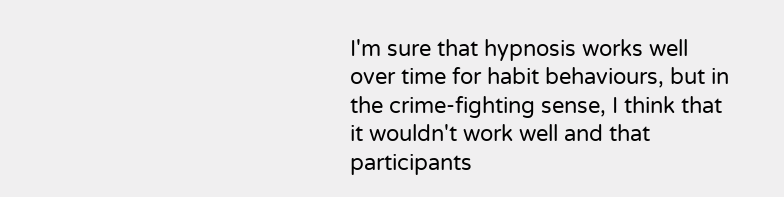I'm sure that hypnosis works well over time for habit behaviours, but in the crime-fighting sense, I think that it wouldn't work well and that participants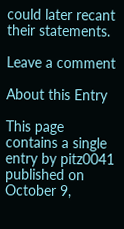could later recant their statements.

Leave a comment

About this Entry

This page contains a single entry by pitz0041 published on October 9,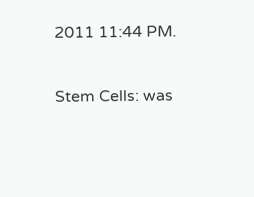2011 11:44 PM.

Stem Cells: was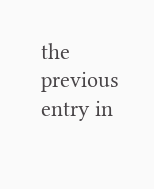the previous entry in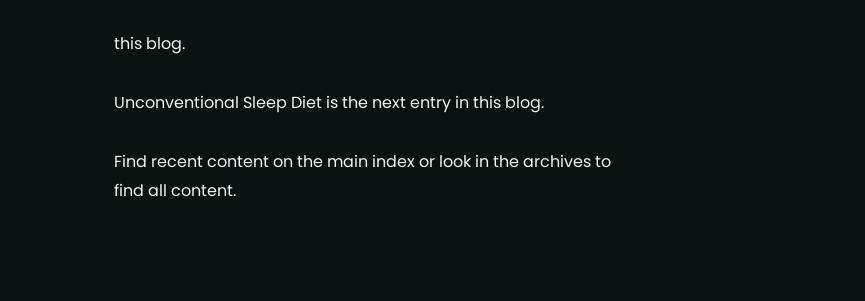this blog.

Unconventional Sleep Diet is the next entry in this blog.

Find recent content on the main index or look in the archives to find all content.